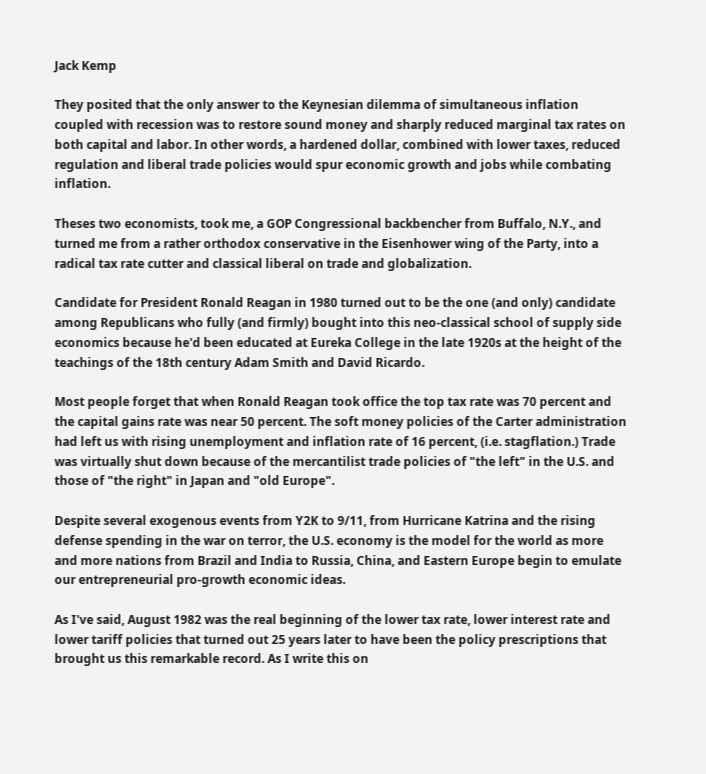Jack Kemp

They posited that the only answer to the Keynesian dilemma of simultaneous inflation coupled with recession was to restore sound money and sharply reduced marginal tax rates on both capital and labor. In other words, a hardened dollar, combined with lower taxes, reduced regulation and liberal trade policies would spur economic growth and jobs while combating inflation.

Theses two economists, took me, a GOP Congressional backbencher from Buffalo, N.Y., and turned me from a rather orthodox conservative in the Eisenhower wing of the Party, into a radical tax rate cutter and classical liberal on trade and globalization.

Candidate for President Ronald Reagan in 1980 turned out to be the one (and only) candidate among Republicans who fully (and firmly) bought into this neo-classical school of supply side economics because he'd been educated at Eureka College in the late 1920s at the height of the teachings of the 18th century Adam Smith and David Ricardo.

Most people forget that when Ronald Reagan took office the top tax rate was 70 percent and the capital gains rate was near 50 percent. The soft money policies of the Carter administration had left us with rising unemployment and inflation rate of 16 percent, (i.e. stagflation.) Trade was virtually shut down because of the mercantilist trade policies of "the left" in the U.S. and those of "the right" in Japan and "old Europe".

Despite several exogenous events from Y2K to 9/11, from Hurricane Katrina and the rising defense spending in the war on terror, the U.S. economy is the model for the world as more and more nations from Brazil and India to Russia, China, and Eastern Europe begin to emulate our entrepreneurial pro-growth economic ideas.

As I've said, August 1982 was the real beginning of the lower tax rate, lower interest rate and lower tariff policies that turned out 25 years later to have been the policy prescriptions that brought us this remarkable record. As I write this on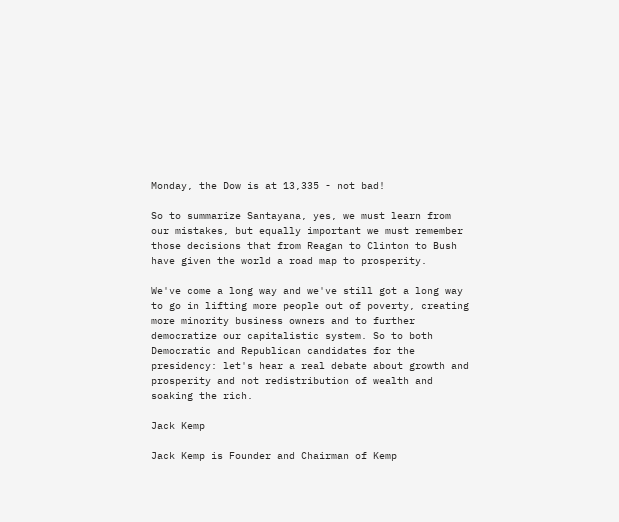Monday, the Dow is at 13,335 - not bad!

So to summarize Santayana, yes, we must learn from our mistakes, but equally important we must remember those decisions that from Reagan to Clinton to Bush have given the world a road map to prosperity.

We've come a long way and we've still got a long way to go in lifting more people out of poverty, creating more minority business owners and to further democratize our capitalistic system. So to both Democratic and Republican candidates for the presidency: let's hear a real debate about growth and prosperity and not redistribution of wealth and soaking the rich.

Jack Kemp

Jack Kemp is Founder and Chairman of Kemp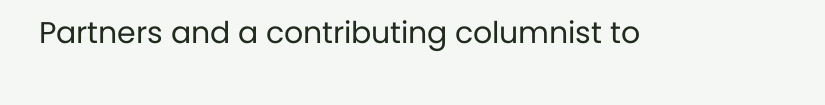Partners and a contributing columnist to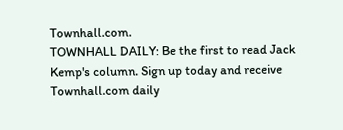Townhall.com.
TOWNHALL DAILY: Be the first to read Jack Kemp's column. Sign up today and receive Townhall.com daily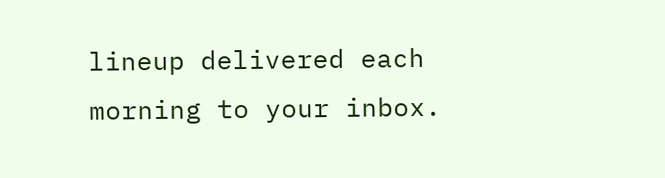lineup delivered each morning to your inbox.